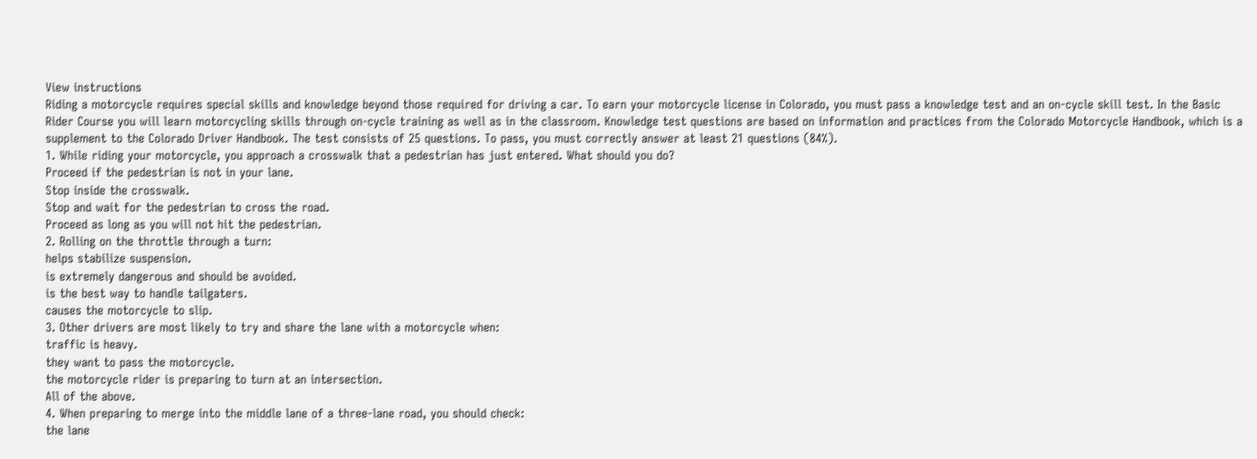View instructions
Riding a motorcycle requires special skills and knowledge beyond those required for driving a car. To earn your motorcycle license in Colorado, you must pass a knowledge test and an on-cycle skill test. In the Basic Rider Course you will learn motorcycling skills through on-cycle training as well as in the classroom. Knowledge test questions are based on information and practices from the Colorado Motorcycle Handbook, which is a supplement to the Colorado Driver Handbook. The test consists of 25 questions. To pass, you must correctly answer at least 21 questions (84%).
1. While riding your motorcycle, you approach a crosswalk that a pedestrian has just entered. What should you do?
Proceed if the pedestrian is not in your lane.
Stop inside the crosswalk.
Stop and wait for the pedestrian to cross the road.
Proceed as long as you will not hit the pedestrian.
2. Rolling on the throttle through a turn:
helps stabilize suspension.
is extremely dangerous and should be avoided.
is the best way to handle tailgaters.
causes the motorcycle to slip.
3. Other drivers are most likely to try and share the lane with a motorcycle when:
traffic is heavy.
they want to pass the motorcycle.
the motorcycle rider is preparing to turn at an intersection.
All of the above.
4. When preparing to merge into the middle lane of a three-lane road, you should check:
the lane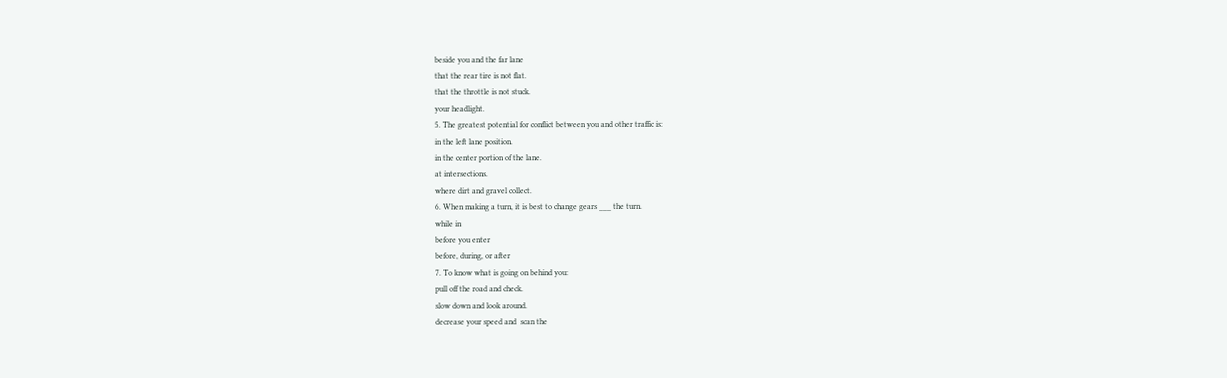beside you and the far lane
that the rear tire is not flat.
that the throttle is not stuck.
your headlight.
5. The greatest potential for conflict between you and other traffic is:
in the left lane position.
in the center portion of the lane.
at intersections.
where dirt and gravel collect.
6. When making a turn, it is best to change gears ___ the turn.
while in
before you enter
before, during, or after
7. To know what is going on behind you:
pull off the road and check.
slow down and look around.
decrease your speed and  scan the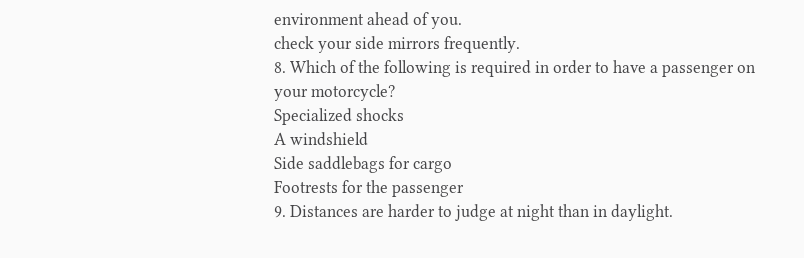environment ahead of you.
check your side mirrors frequently.
8. Which of the following is required in order to have a passenger on your motorcycle?
Specialized shocks
A windshield
Side saddlebags for cargo
Footrests for the passenger
9. Distances are harder to judge at night than in daylight.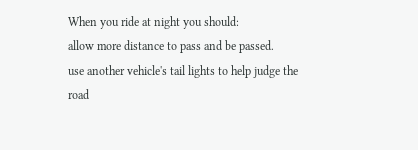When you ride at night you should:
allow more distance to pass and be passed.
use another vehicle's tail lights to help judge the road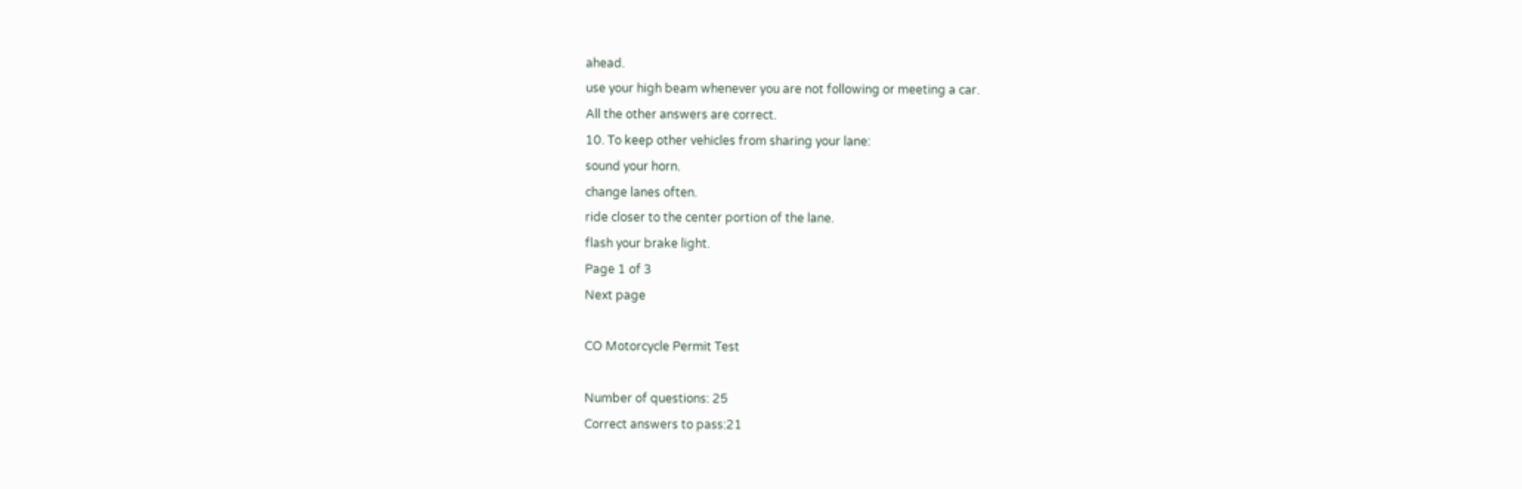ahead.
use your high beam whenever you are not following or meeting a car.
All the other answers are correct.
10. To keep other vehicles from sharing your lane:
sound your horn.
change lanes often.
ride closer to the center portion of the lane.
flash your brake light.
Page 1 of 3
Next page

CO Motorcycle Permit Test

Number of questions: 25
Correct answers to pass:21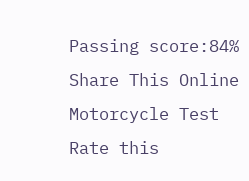Passing score:84%
Share This Online Motorcycle Test
Rate this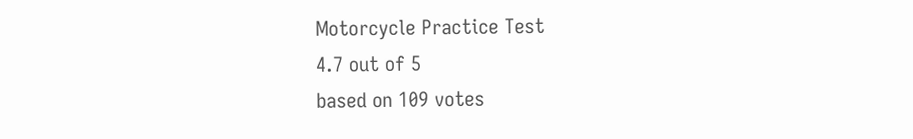Motorcycle Practice Test
4.7 out of 5
based on 109 votes